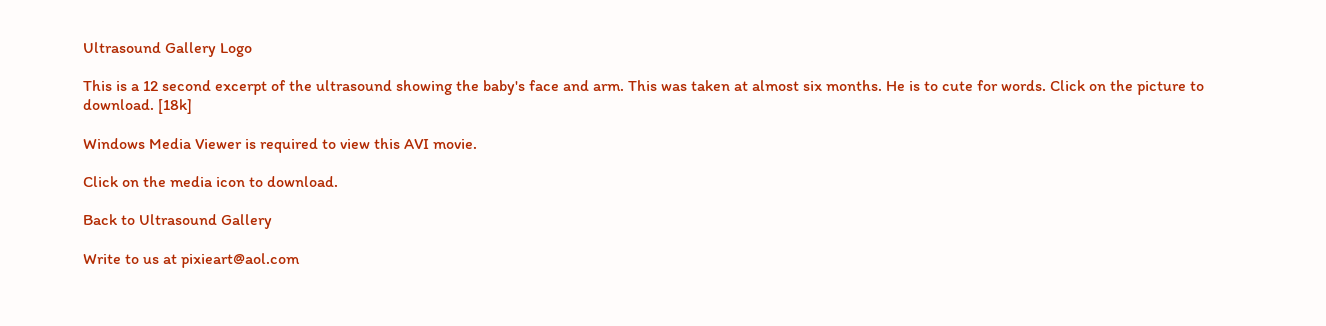Ultrasound Gallery Logo

This is a 12 second excerpt of the ultrasound showing the baby's face and arm. This was taken at almost six months. He is to cute for words. Click on the picture to download. [18k]

Windows Media Viewer is required to view this AVI movie.

Click on the media icon to download.

Back to Ultrasound Gallery

Write to us at pixieart@aol.com